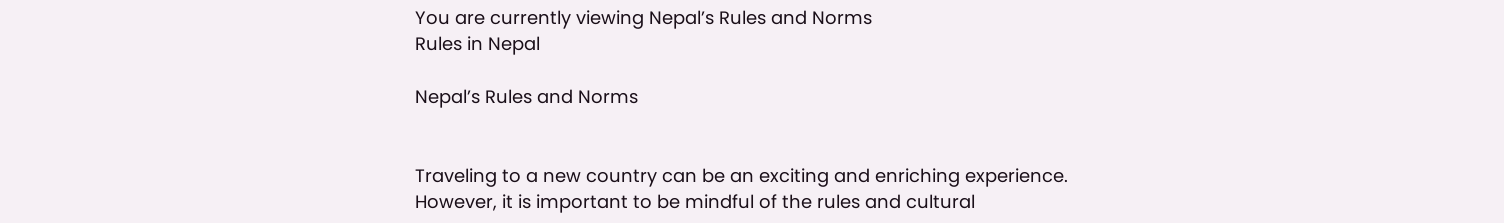You are currently viewing Nepal’s Rules and Norms
Rules in Nepal

Nepal’s Rules and Norms


Traveling to a new country can be an exciting and enriching experience. However, it is important to be mindful of the rules and cultural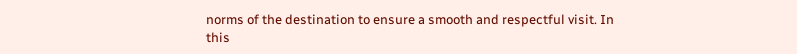norms of the destination to ensure a smooth and respectful visit. In this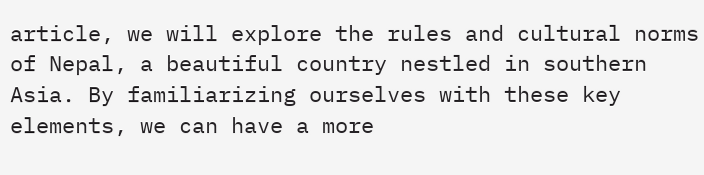article, we will explore the rules and cultural norms of Nepal, a beautiful country nestled in southern Asia. By familiarizing ourselves with these key elements, we can have a more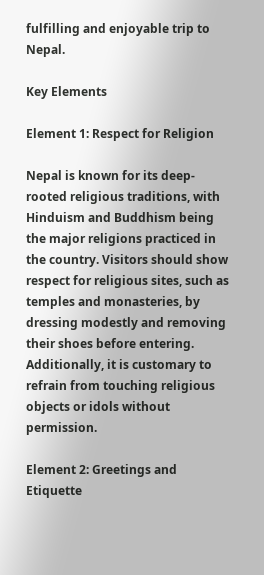fulfilling and enjoyable trip to Nepal.

Key Elements

Element 1: Respect for Religion

Nepal is known for its deep-rooted religious traditions, with Hinduism and Buddhism being the major religions practiced in the country. Visitors should show respect for religious sites, such as temples and monasteries, by dressing modestly and removing their shoes before entering. Additionally, it is customary to refrain from touching religious objects or idols without permission.

Element 2: Greetings and Etiquette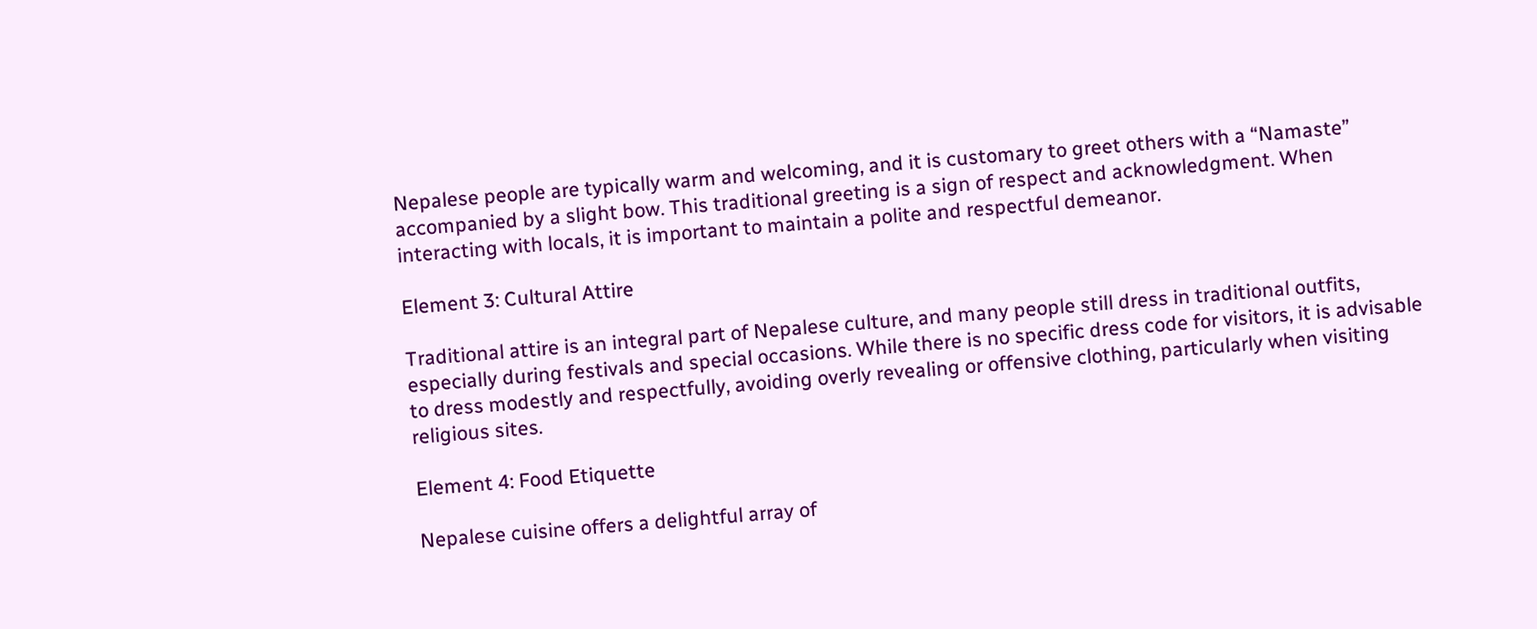Nepalese people are typically warm and welcoming, and it is customary to greet others with a “Namaste” accompanied by a slight bow. This traditional greeting is a sign of respect and acknowledgment. When interacting with locals, it is important to maintain a polite and respectful demeanor.

Element 3: Cultural Attire

Traditional attire is an integral part of Nepalese culture, and many people still dress in traditional outfits, especially during festivals and special occasions. While there is no specific dress code for visitors, it is advisable to dress modestly and respectfully, avoiding overly revealing or offensive clothing, particularly when visiting religious sites.

Element 4: Food Etiquette

Nepalese cuisine offers a delightful array of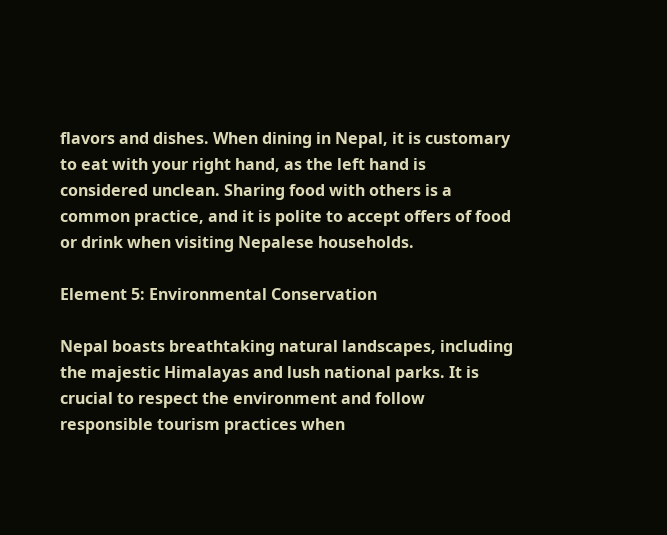flavors and dishes. When dining in Nepal, it is customary to eat with your right hand, as the left hand is considered unclean. Sharing food with others is a common practice, and it is polite to accept offers of food or drink when visiting Nepalese households.

Element 5: Environmental Conservation

Nepal boasts breathtaking natural landscapes, including the majestic Himalayas and lush national parks. It is crucial to respect the environment and follow responsible tourism practices when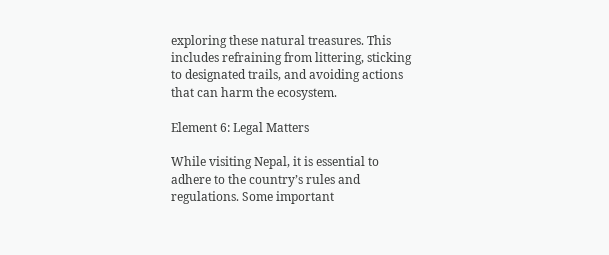exploring these natural treasures. This includes refraining from littering, sticking to designated trails, and avoiding actions that can harm the ecosystem.

Element 6: Legal Matters

While visiting Nepal, it is essential to adhere to the country’s rules and regulations. Some important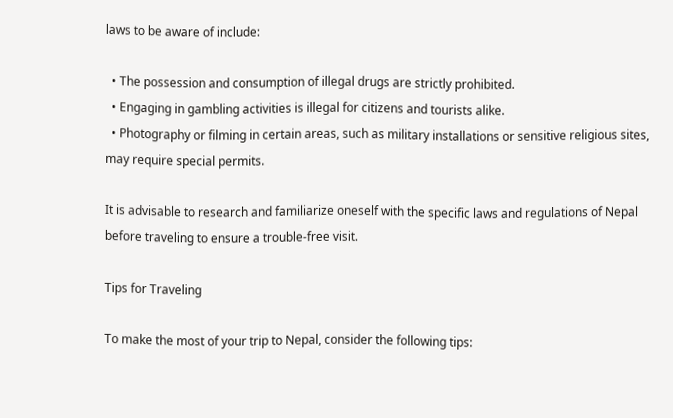laws to be aware of include:

  • The possession and consumption of illegal drugs are strictly prohibited.
  • Engaging in gambling activities is illegal for citizens and tourists alike.
  • Photography or filming in certain areas, such as military installations or sensitive religious sites, may require special permits.

It is advisable to research and familiarize oneself with the specific laws and regulations of Nepal before traveling to ensure a trouble-free visit.

Tips for Traveling

To make the most of your trip to Nepal, consider the following tips: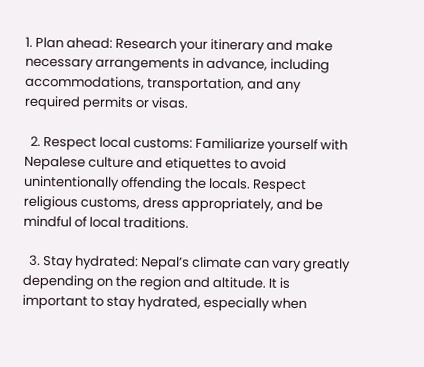1. Plan ahead: Research your itinerary and make necessary arrangements in advance, including accommodations, transportation, and any required permits or visas.

  2. Respect local customs: Familiarize yourself with Nepalese culture and etiquettes to avoid unintentionally offending the locals. Respect religious customs, dress appropriately, and be mindful of local traditions.

  3. Stay hydrated: Nepal’s climate can vary greatly depending on the region and altitude. It is important to stay hydrated, especially when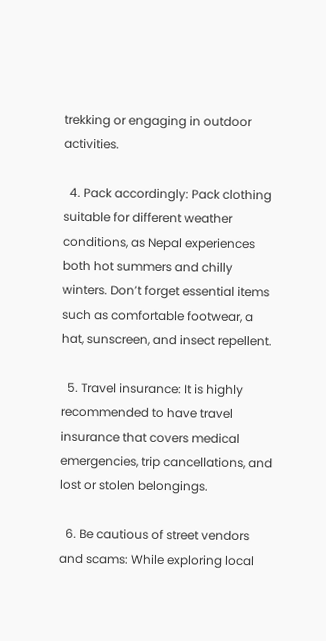trekking or engaging in outdoor activities.

  4. Pack accordingly: Pack clothing suitable for different weather conditions, as Nepal experiences both hot summers and chilly winters. Don’t forget essential items such as comfortable footwear, a hat, sunscreen, and insect repellent.

  5. Travel insurance: It is highly recommended to have travel insurance that covers medical emergencies, trip cancellations, and lost or stolen belongings.

  6. Be cautious of street vendors and scams: While exploring local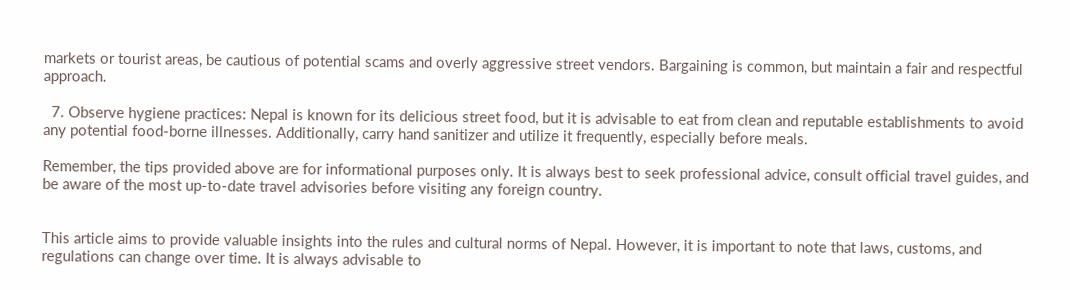markets or tourist areas, be cautious of potential scams and overly aggressive street vendors. Bargaining is common, but maintain a fair and respectful approach.

  7. Observe hygiene practices: Nepal is known for its delicious street food, but it is advisable to eat from clean and reputable establishments to avoid any potential food-borne illnesses. Additionally, carry hand sanitizer and utilize it frequently, especially before meals.

Remember, the tips provided above are for informational purposes only. It is always best to seek professional advice, consult official travel guides, and be aware of the most up-to-date travel advisories before visiting any foreign country.


This article aims to provide valuable insights into the rules and cultural norms of Nepal. However, it is important to note that laws, customs, and regulations can change over time. It is always advisable to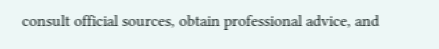consult official sources, obtain professional advice, and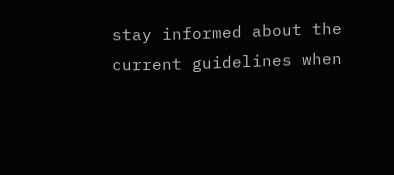stay informed about the current guidelines when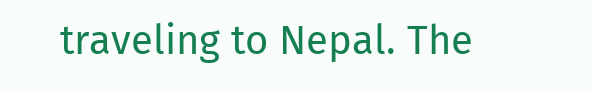traveling to Nepal. The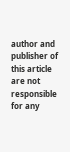author and publisher of this article are not responsible for any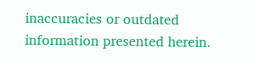inaccuracies or outdated information presented herein.